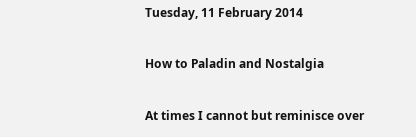Tuesday, 11 February 2014

How to Paladin and Nostalgia

At times I cannot but reminisce over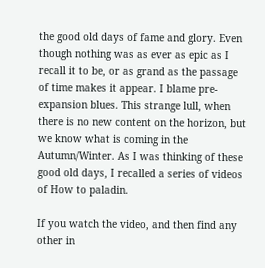the good old days of fame and glory. Even though nothing was as ever as epic as I recall it to be, or as grand as the passage of time makes it appear. I blame pre-expansion blues. This strange lull, when there is no new content on the horizon, but we know what is coming in the Autumn/Winter. As I was thinking of these good old days, I recalled a series of videos of How to paladin.

If you watch the video, and then find any other in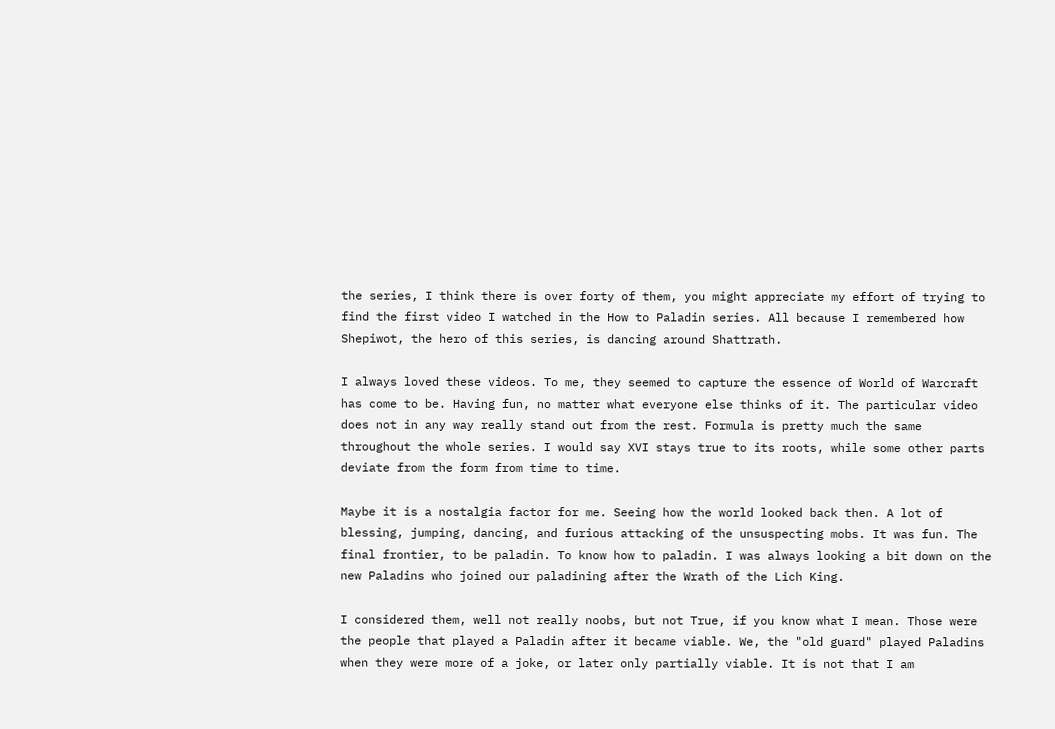the series, I think there is over forty of them, you might appreciate my effort of trying to find the first video I watched in the How to Paladin series. All because I remembered how Shepiwot, the hero of this series, is dancing around Shattrath.

I always loved these videos. To me, they seemed to capture the essence of World of Warcraft has come to be. Having fun, no matter what everyone else thinks of it. The particular video does not in any way really stand out from the rest. Formula is pretty much the same throughout the whole series. I would say XVI stays true to its roots, while some other parts deviate from the form from time to time.

Maybe it is a nostalgia factor for me. Seeing how the world looked back then. A lot of blessing, jumping, dancing, and furious attacking of the unsuspecting mobs. It was fun. The final frontier, to be paladin. To know how to paladin. I was always looking a bit down on the new Paladins who joined our paladining after the Wrath of the Lich King.

I considered them, well not really noobs, but not True, if you know what I mean. Those were the people that played a Paladin after it became viable. We, the "old guard" played Paladins when they were more of a joke, or later only partially viable. It is not that I am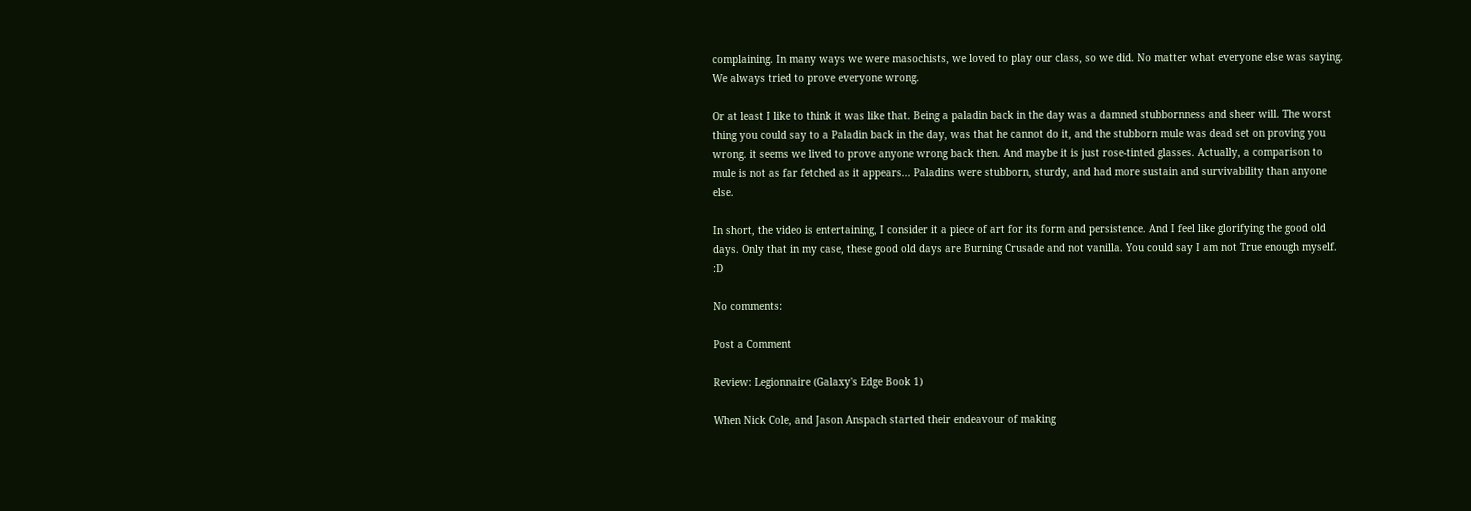complaining. In many ways we were masochists, we loved to play our class, so we did. No matter what everyone else was saying. We always tried to prove everyone wrong.

Or at least I like to think it was like that. Being a paladin back in the day was a damned stubbornness and sheer will. The worst thing you could say to a Paladin back in the day, was that he cannot do it, and the stubborn mule was dead set on proving you wrong. it seems we lived to prove anyone wrong back then. And maybe it is just rose-tinted glasses. Actually, a comparison to mule is not as far fetched as it appears... Paladins were stubborn, sturdy, and had more sustain and survivability than anyone else.

In short, the video is entertaining, I consider it a piece of art for its form and persistence. And I feel like glorifying the good old days. Only that in my case, these good old days are Burning Crusade and not vanilla. You could say I am not True enough myself. :D

No comments:

Post a Comment

Review: Legionnaire (Galaxy's Edge Book 1)

When Nick Cole, and Jason Anspach started their endeavour of making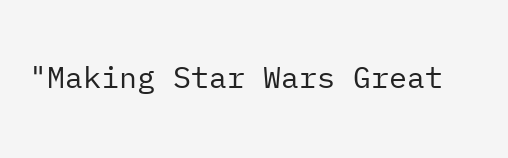"Making Star Wars Great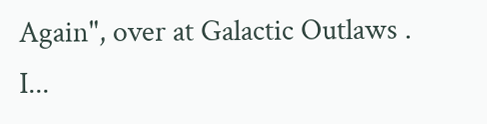Again", over at Galactic Outlaws . I...